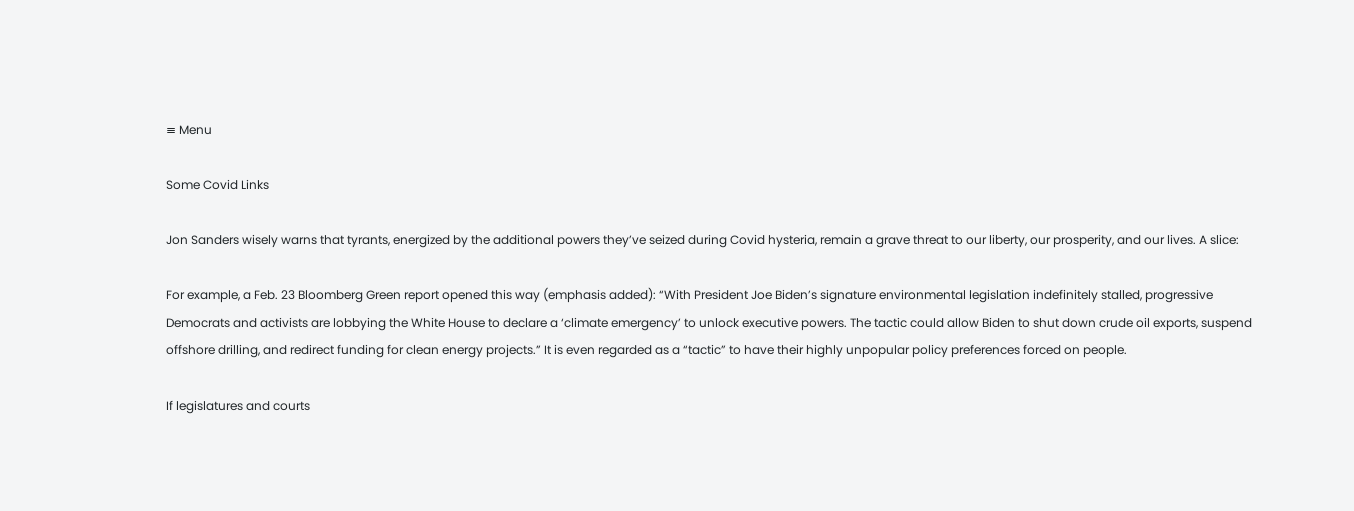≡ Menu

Some Covid Links

Jon Sanders wisely warns that tyrants, energized by the additional powers they’ve seized during Covid hysteria, remain a grave threat to our liberty, our prosperity, and our lives. A slice:

For example, a Feb. 23 Bloomberg Green report opened this way (emphasis added): “With President Joe Biden’s signature environmental legislation indefinitely stalled, progressive Democrats and activists are lobbying the White House to declare a ‘climate emergency’ to unlock executive powers. The tactic could allow Biden to shut down crude oil exports, suspend offshore drilling, and redirect funding for clean energy projects.” It is even regarded as a “tactic” to have their highly unpopular policy preferences forced on people.

If legislatures and courts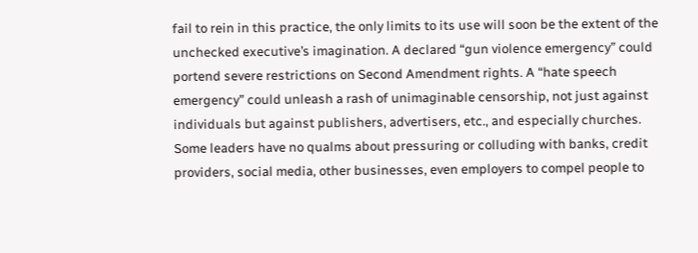fail to rein in this practice, the only limits to its use will soon be the extent of the unchecked executive’s imagination. A declared “gun violence emergency” could portend severe restrictions on Second Amendment rights. A “hate speech emergency” could unleash a rash of unimaginable censorship, not just against individuals but against publishers, advertisers, etc., and especially churches. Some leaders have no qualms about pressuring or colluding with banks, credit providers, social media, other businesses, even employers to compel people to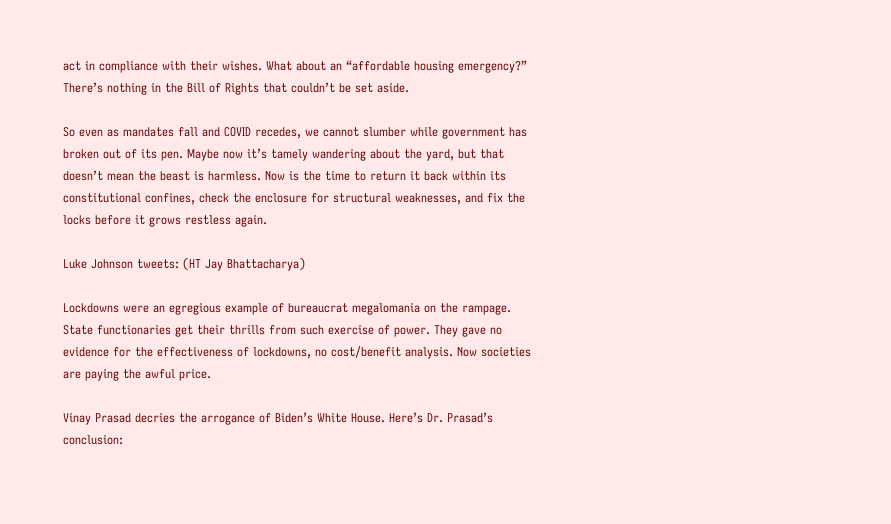act in compliance with their wishes. What about an “affordable housing emergency?” There’s nothing in the Bill of Rights that couldn’t be set aside.

So even as mandates fall and COVID recedes, we cannot slumber while government has broken out of its pen. Maybe now it’s tamely wandering about the yard, but that doesn’t mean the beast is harmless. Now is the time to return it back within its constitutional confines, check the enclosure for structural weaknesses, and fix the locks before it grows restless again.

Luke Johnson tweets: (HT Jay Bhattacharya)

Lockdowns were an egregious example of bureaucrat megalomania on the rampage. State functionaries get their thrills from such exercise of power. They gave no evidence for the effectiveness of lockdowns, no cost/benefit analysis. Now societies are paying the awful price.

Vinay Prasad decries the arrogance of Biden’s White House. Here’s Dr. Prasad’s conclusion: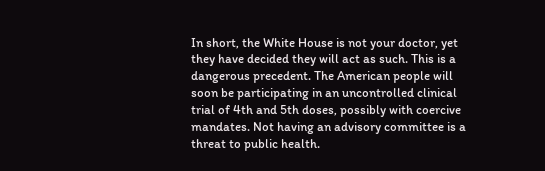In short, the White House is not your doctor, yet they have decided they will act as such. This is a dangerous precedent. The American people will soon be participating in an uncontrolled clinical trial of 4th and 5th doses, possibly with coercive mandates. Not having an advisory committee is a threat to public health.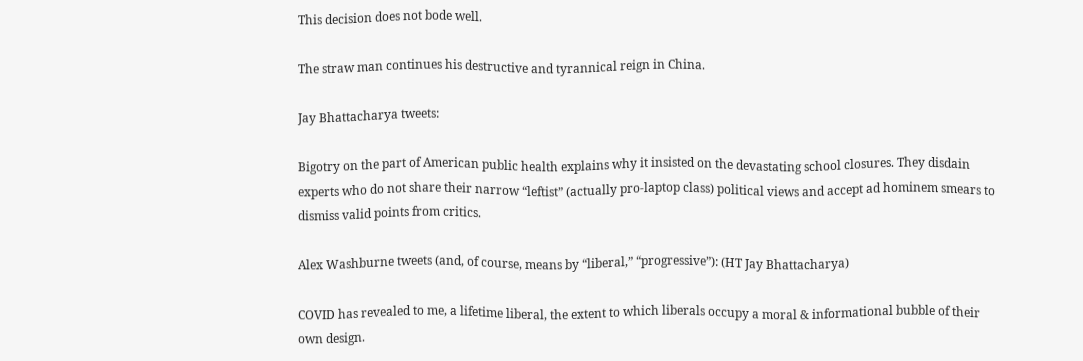This decision does not bode well.

The straw man continues his destructive and tyrannical reign in China.

Jay Bhattacharya tweets:

Bigotry on the part of American public health explains why it insisted on the devastating school closures. They disdain experts who do not share their narrow “leftist” (actually pro-laptop class) political views and accept ad hominem smears to dismiss valid points from critics.

Alex Washburne tweets (and, of course, means by “liberal,” “progressive”): (HT Jay Bhattacharya)

COVID has revealed to me, a lifetime liberal, the extent to which liberals occupy a moral & informational bubble of their own design.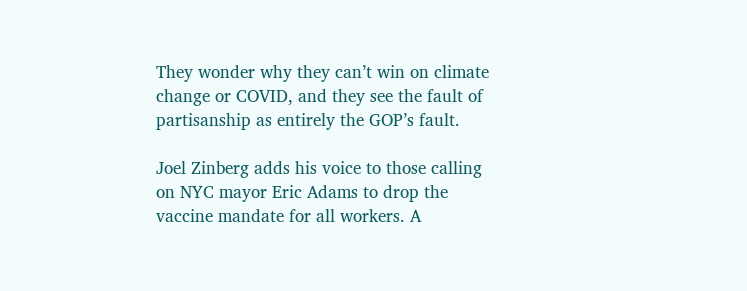They wonder why they can’t win on climate change or COVID, and they see the fault of partisanship as entirely the GOP’s fault.

Joel Zinberg adds his voice to those calling on NYC mayor Eric Adams to drop the vaccine mandate for all workers. A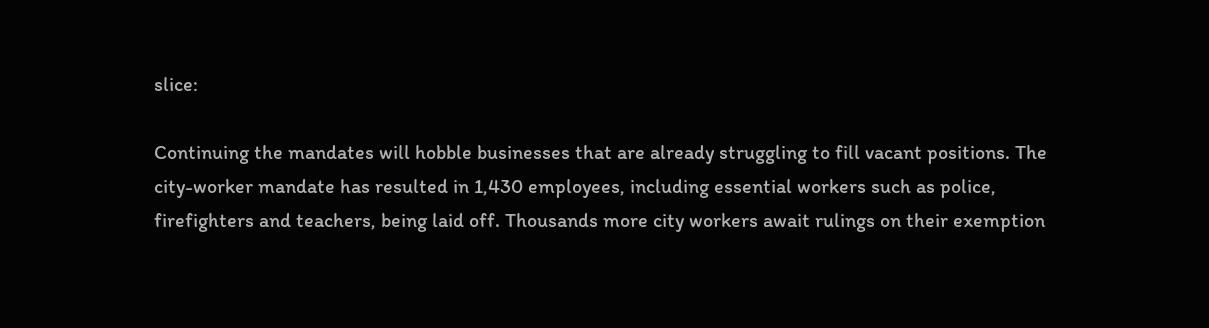slice:

Continuing the mandates will hobble businesses that are already struggling to fill vacant positions. The city-worker mandate has resulted in 1,430 employees, including essential workers such as police, firefighters and teachers, being laid off. Thousands more city workers await rulings on their exemption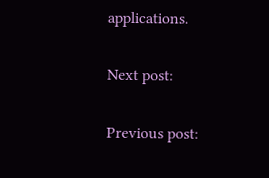applications.

Next post:

Previous post: